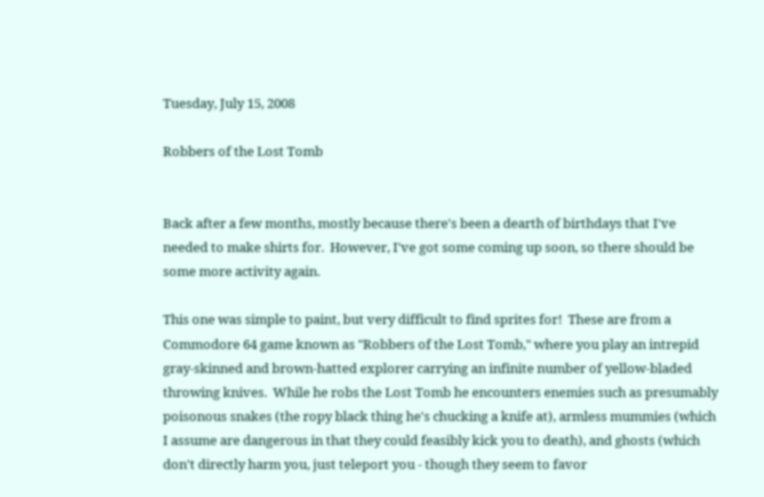Tuesday, July 15, 2008

Robbers of the Lost Tomb


Back after a few months, mostly because there's been a dearth of birthdays that I've needed to make shirts for.  However, I've got some coming up soon, so there should be some more activity again.

This one was simple to paint, but very difficult to find sprites for!  These are from a Commodore 64 game known as "Robbers of the Lost Tomb," where you play an intrepid gray-skinned and brown-hatted explorer carrying an infinite number of yellow-bladed throwing knives.  While he robs the Lost Tomb he encounters enemies such as presumably poisonous snakes (the ropy black thing he's chucking a knife at), armless mummies (which I assume are dangerous in that they could feasibly kick you to death), and ghosts (which don't directly harm you, just teleport you - though they seem to favor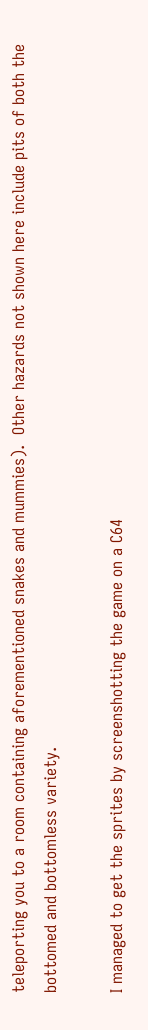teleporting you to a room containing aforementioned snakes and mummies).  Other hazards not shown here include pits of both the bottomed and bottomless variety.

I managed to get the sprites by screenshotting the game on a C64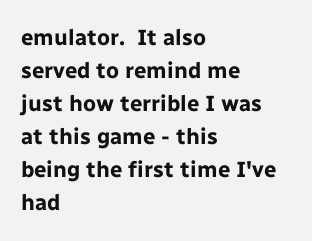emulator.  It also served to remind me just how terrible I was at this game - this being the first time I've had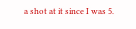a shot at it since I was 5.